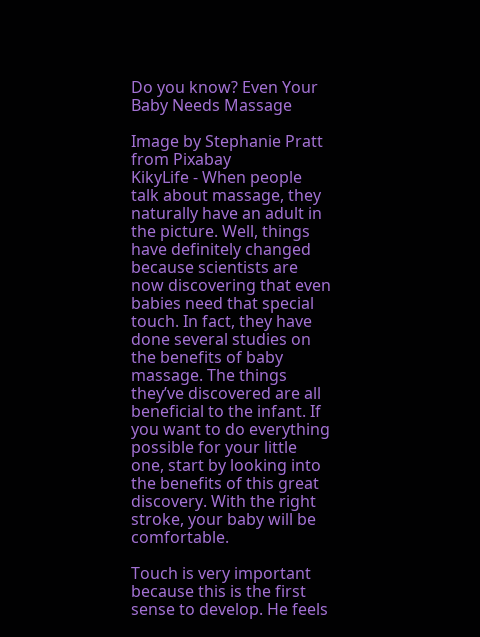Do you know? Even Your Baby Needs Massage

Image by Stephanie Pratt from Pixabay
KikyLife - When people talk about massage, they naturally have an adult in the picture. Well, things have definitely changed because scientists are now discovering that even babies need that special touch. In fact, they have done several studies on the benefits of baby massage. The things they’ve discovered are all beneficial to the infant. If you want to do everything possible for your little one, start by looking into the benefits of this great discovery. With the right stroke, your baby will be comfortable.

Touch is very important because this is the first sense to develop. He feels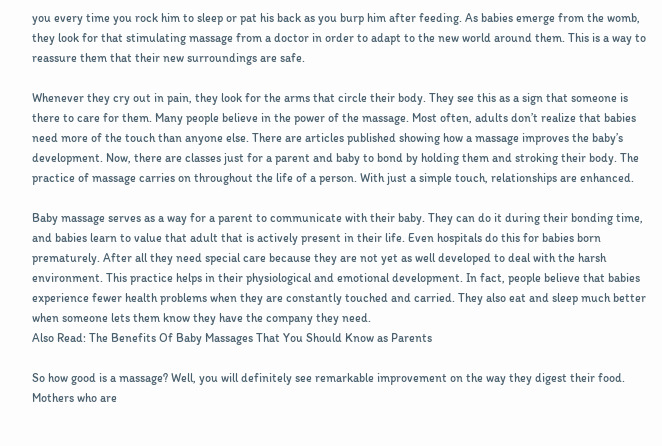you every time you rock him to sleep or pat his back as you burp him after feeding. As babies emerge from the womb, they look for that stimulating massage from a doctor in order to adapt to the new world around them. This is a way to reassure them that their new surroundings are safe.

Whenever they cry out in pain, they look for the arms that circle their body. They see this as a sign that someone is there to care for them. Many people believe in the power of the massage. Most often, adults don’t realize that babies need more of the touch than anyone else. There are articles published showing how a massage improves the baby’s development. Now, there are classes just for a parent and baby to bond by holding them and stroking their body. The practice of massage carries on throughout the life of a person. With just a simple touch, relationships are enhanced.

Baby massage serves as a way for a parent to communicate with their baby. They can do it during their bonding time, and babies learn to value that adult that is actively present in their life. Even hospitals do this for babies born prematurely. After all they need special care because they are not yet as well developed to deal with the harsh environment. This practice helps in their physiological and emotional development. In fact, people believe that babies experience fewer health problems when they are constantly touched and carried. They also eat and sleep much better when someone lets them know they have the company they need.
Also Read: The Benefits Of Baby Massages That You Should Know as Parents

So how good is a massage? Well, you will definitely see remarkable improvement on the way they digest their food. Mothers who are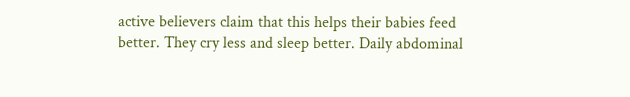active believers claim that this helps their babies feed better. They cry less and sleep better. Daily abdominal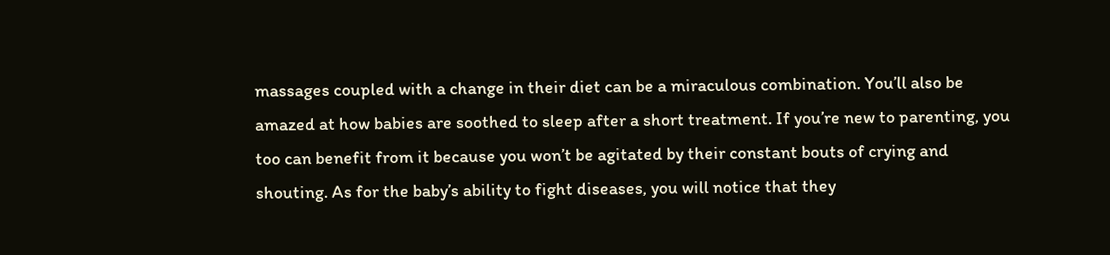massages coupled with a change in their diet can be a miraculous combination. You’ll also be amazed at how babies are soothed to sleep after a short treatment. If you’re new to parenting, you too can benefit from it because you won’t be agitated by their constant bouts of crying and shouting. As for the baby’s ability to fight diseases, you will notice that they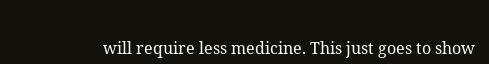will require less medicine. This just goes to show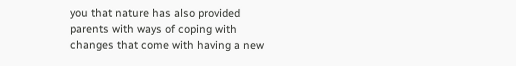you that nature has also provided parents with ways of coping with changes that come with having a new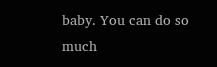baby. You can do so much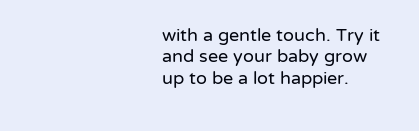with a gentle touch. Try it and see your baby grow up to be a lot happier.